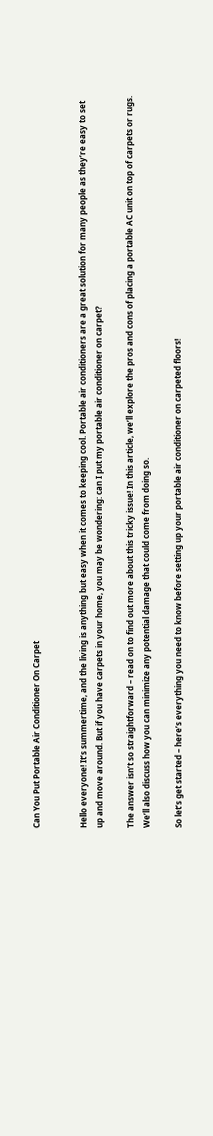Can You Put Portable Air Conditioner On Carpet


Hello everyone! It’s summertime, and the living is anything but easy when it comes to keeping cool. Portable air conditioners are a great solution for many people as they’re easy to set up and move around. But if you have carpets in your home, you may be wondering: can I put my portable air conditioner on carpet?

The answer isn’t so straightforward – read on to find out more about this tricky issue! In this article, we’ll explore the pros and cons of placing a portable AC unit on top of carpets or rugs. We’ll also discuss how you can minimize any potential damage that could come from doing so.

So let’s get started – here’s everything you need to know before setting up your portable air conditioner on carpeted floors!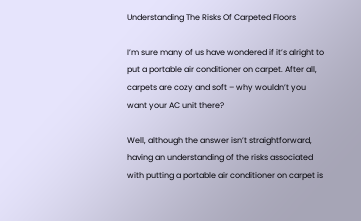Understanding The Risks Of Carpeted Floors

I’m sure many of us have wondered if it’s alright to put a portable air conditioner on carpet. After all, carpets are cozy and soft – why wouldn’t you want your AC unit there?

Well, although the answer isn’t straightforward, having an understanding of the risks associated with putting a portable air conditioner on carpet is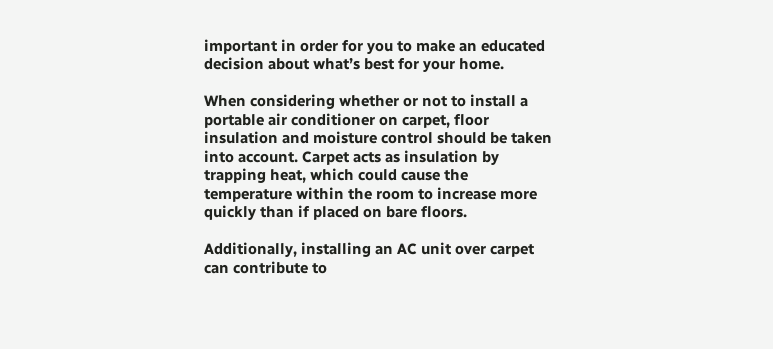important in order for you to make an educated decision about what’s best for your home.

When considering whether or not to install a portable air conditioner on carpet, floor insulation and moisture control should be taken into account. Carpet acts as insulation by trapping heat, which could cause the temperature within the room to increase more quickly than if placed on bare floors.

Additionally, installing an AC unit over carpet can contribute to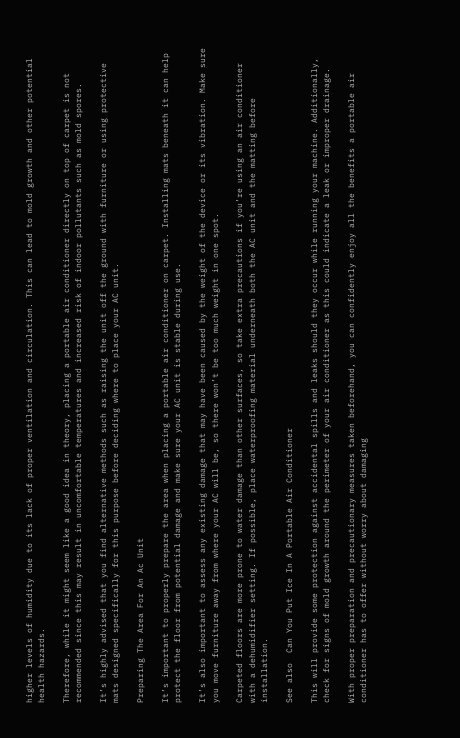higher levels of humidity due to its lack of proper ventilation and circulation. This can lead to mold growth and other potential health hazards.

Therefore, while it might seem like a good idea in theory, placing a portable air conditioner directly on top of carpet is not recommended since this may result in uncomfortable temperatures and increased risk of indoor pollutants such as mold spores.

It’s highly advised that you find alternative methods such as raising the unit off the ground with furniture or using protective mats designed specifically for this purpose before deciding where to place your AC unit.

Preparing The Area For An Ac Unit

It’s important to properly prepare the area when placing a portable air conditioner on carpet. Installing mats beneath it can help protect the floor from potential damage and make sure your AC unit is stable during use.

It’s also important to assess any existing damage that may have been caused by the weight of the device or its vibration. Make sure you move furniture away from where your AC will be, so there won’t be too much weight in one spot.

Carpeted floors are more prone to water damage than other surfaces, so take extra precautions if you’re using an air conditioner with a dehumidifier setting. If possible, place waterproofing material underneath both the AC unit and the matting before installation.

See also  Can You Put Ice In A Portable Air Conditioner

This will provide some protection against accidental spills and leaks should they occur while running your machine. Additionally, check for signs of mold growth around the perimeter of your air conditioner as this could indicate a leak or improper drainage.

With proper preparation and precautionary measures taken beforehand, you can confidently enjoy all the benefits a portable air conditioner has to offer without worry about damaging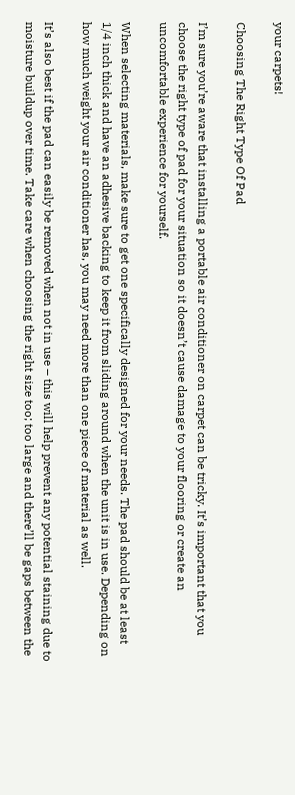your carpets!

Choosing The Right Type Of Pad

I’m sure you’re aware that installing a portable air conditioner on carpet can be tricky. It’s important that you choose the right type of pad for your situation so it doesn’t cause damage to your flooring or create an uncomfortable experience for yourself.

When selecting materials, make sure to get one specifically designed for your needs. The pad should be at least 1/4 inch thick and have an adhesive backing to keep it from sliding around when the unit is in use. Depending on how much weight your air conditioner has, you may need more than one piece of material as well.

It’s also best if the pad can easily be removed when not in use – this will help prevent any potential staining due to moisture buildup over time. Take care when choosing the right size too; too large and there’ll be gaps between the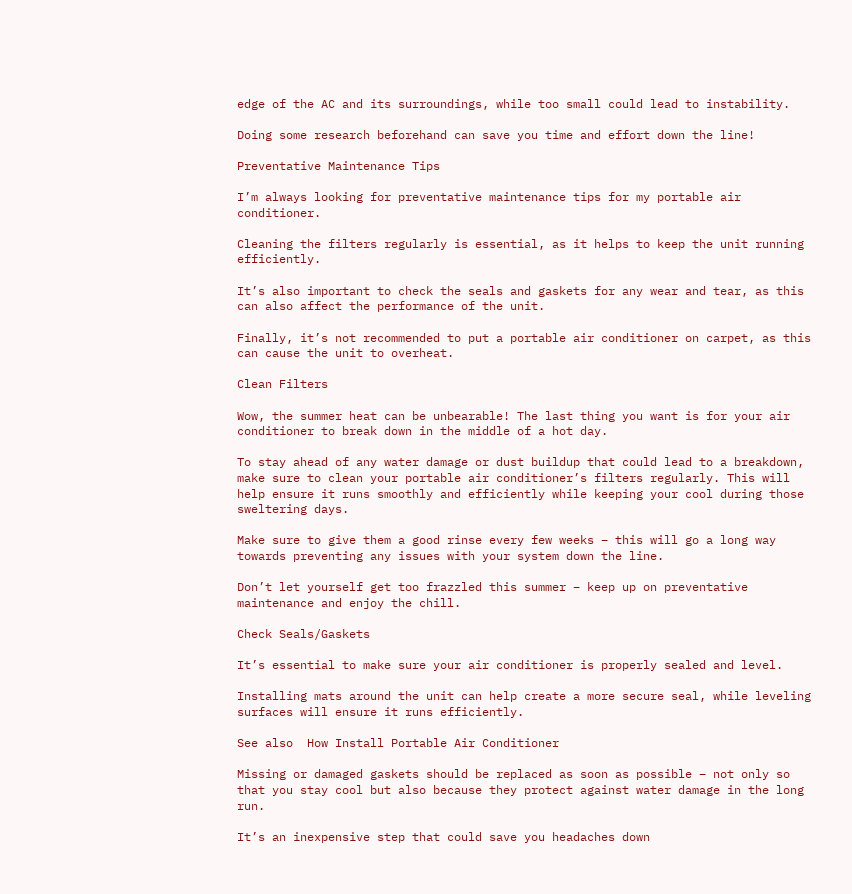edge of the AC and its surroundings, while too small could lead to instability.

Doing some research beforehand can save you time and effort down the line!

Preventative Maintenance Tips

I’m always looking for preventative maintenance tips for my portable air conditioner.

Cleaning the filters regularly is essential, as it helps to keep the unit running efficiently.

It’s also important to check the seals and gaskets for any wear and tear, as this can also affect the performance of the unit.

Finally, it’s not recommended to put a portable air conditioner on carpet, as this can cause the unit to overheat.

Clean Filters

Wow, the summer heat can be unbearable! The last thing you want is for your air conditioner to break down in the middle of a hot day.

To stay ahead of any water damage or dust buildup that could lead to a breakdown, make sure to clean your portable air conditioner’s filters regularly. This will help ensure it runs smoothly and efficiently while keeping your cool during those sweltering days.

Make sure to give them a good rinse every few weeks – this will go a long way towards preventing any issues with your system down the line.

Don’t let yourself get too frazzled this summer – keep up on preventative maintenance and enjoy the chill.

Check Seals/Gaskets

It’s essential to make sure your air conditioner is properly sealed and level.

Installing mats around the unit can help create a more secure seal, while leveling surfaces will ensure it runs efficiently.

See also  How Install Portable Air Conditioner

Missing or damaged gaskets should be replaced as soon as possible – not only so that you stay cool but also because they protect against water damage in the long run.

It’s an inexpensive step that could save you headaches down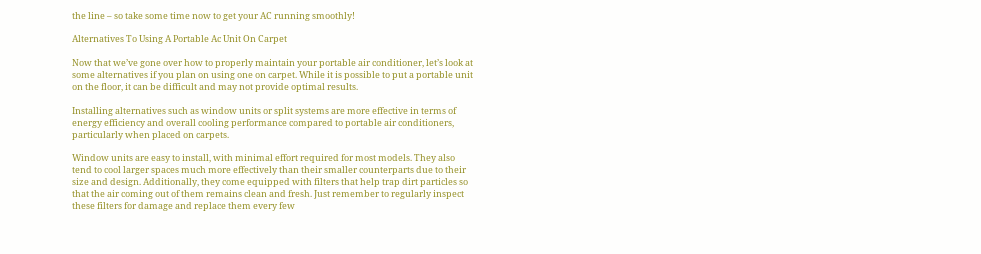the line – so take some time now to get your AC running smoothly!

Alternatives To Using A Portable Ac Unit On Carpet

Now that we’ve gone over how to properly maintain your portable air conditioner, let’s look at some alternatives if you plan on using one on carpet. While it is possible to put a portable unit on the floor, it can be difficult and may not provide optimal results.

Installing alternatives such as window units or split systems are more effective in terms of energy efficiency and overall cooling performance compared to portable air conditioners, particularly when placed on carpets.

Window units are easy to install, with minimal effort required for most models. They also tend to cool larger spaces much more effectively than their smaller counterparts due to their size and design. Additionally, they come equipped with filters that help trap dirt particles so that the air coming out of them remains clean and fresh. Just remember to regularly inspect these filters for damage and replace them every few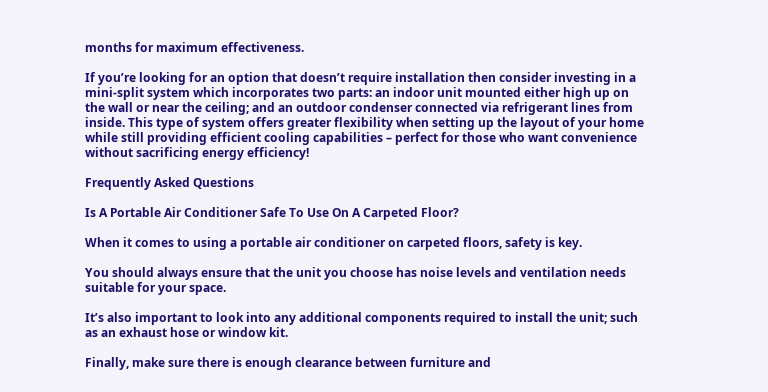months for maximum effectiveness.

If you’re looking for an option that doesn’t require installation then consider investing in a mini-split system which incorporates two parts: an indoor unit mounted either high up on the wall or near the ceiling; and an outdoor condenser connected via refrigerant lines from inside. This type of system offers greater flexibility when setting up the layout of your home while still providing efficient cooling capabilities – perfect for those who want convenience without sacrificing energy efficiency!

Frequently Asked Questions

Is A Portable Air Conditioner Safe To Use On A Carpeted Floor?

When it comes to using a portable air conditioner on carpeted floors, safety is key.

You should always ensure that the unit you choose has noise levels and ventilation needs suitable for your space.

It’s also important to look into any additional components required to install the unit; such as an exhaust hose or window kit.

Finally, make sure there is enough clearance between furniture and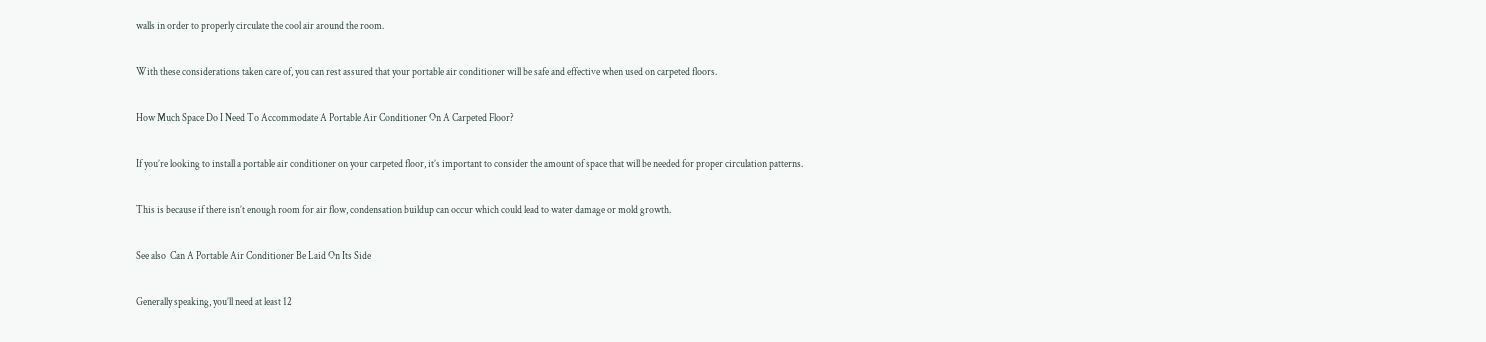walls in order to properly circulate the cool air around the room.

With these considerations taken care of, you can rest assured that your portable air conditioner will be safe and effective when used on carpeted floors.

How Much Space Do I Need To Accommodate A Portable Air Conditioner On A Carpeted Floor?

If you’re looking to install a portable air conditioner on your carpeted floor, it’s important to consider the amount of space that will be needed for proper circulation patterns.

This is because if there isn’t enough room for air flow, condensation buildup can occur which could lead to water damage or mold growth.

See also  Can A Portable Air Conditioner Be Laid On Its Side

Generally speaking, you’ll need at least 12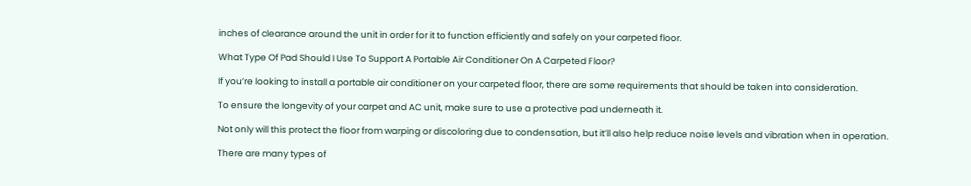inches of clearance around the unit in order for it to function efficiently and safely on your carpeted floor.

What Type Of Pad Should I Use To Support A Portable Air Conditioner On A Carpeted Floor?

If you’re looking to install a portable air conditioner on your carpeted floor, there are some requirements that should be taken into consideration.

To ensure the longevity of your carpet and AC unit, make sure to use a protective pad underneath it.

Not only will this protect the floor from warping or discoloring due to condensation, but it’ll also help reduce noise levels and vibration when in operation.

There are many types of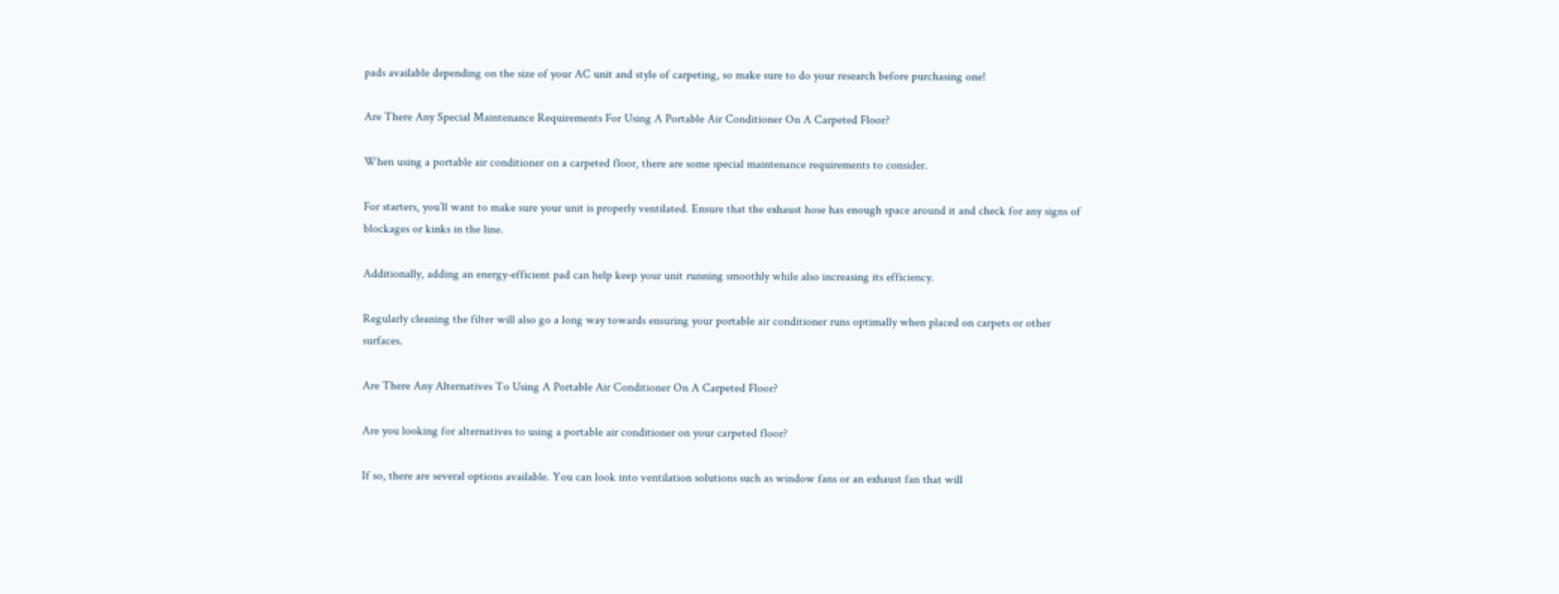pads available depending on the size of your AC unit and style of carpeting, so make sure to do your research before purchasing one!

Are There Any Special Maintenance Requirements For Using A Portable Air Conditioner On A Carpeted Floor?

When using a portable air conditioner on a carpeted floor, there are some special maintenance requirements to consider.

For starters, you’ll want to make sure your unit is properly ventilated. Ensure that the exhaust hose has enough space around it and check for any signs of blockages or kinks in the line.

Additionally, adding an energy-efficient pad can help keep your unit running smoothly while also increasing its efficiency.

Regularly cleaning the filter will also go a long way towards ensuring your portable air conditioner runs optimally when placed on carpets or other surfaces.

Are There Any Alternatives To Using A Portable Air Conditioner On A Carpeted Floor?

Are you looking for alternatives to using a portable air conditioner on your carpeted floor?

If so, there are several options available. You can look into ventilation solutions such as window fans or an exhaust fan that will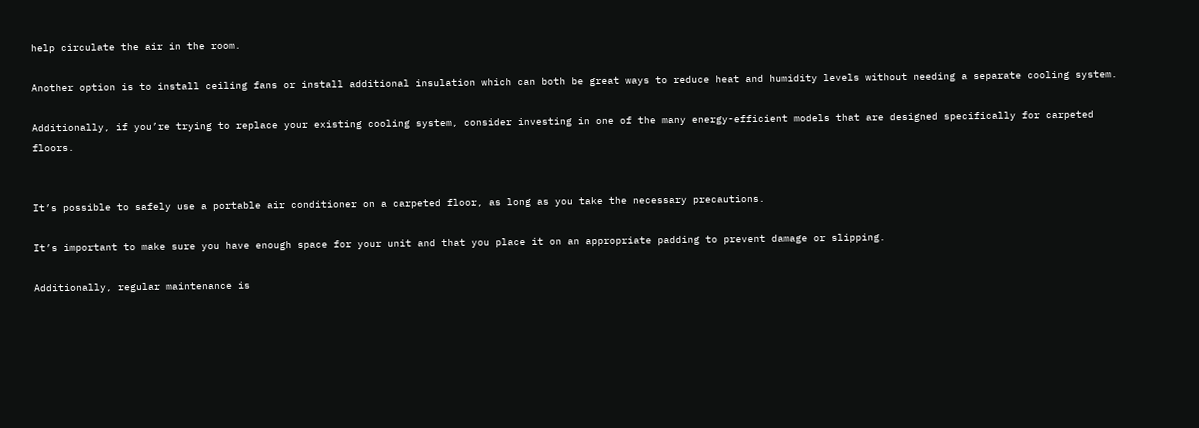help circulate the air in the room.

Another option is to install ceiling fans or install additional insulation which can both be great ways to reduce heat and humidity levels without needing a separate cooling system.

Additionally, if you’re trying to replace your existing cooling system, consider investing in one of the many energy-efficient models that are designed specifically for carpeted floors.


It’s possible to safely use a portable air conditioner on a carpeted floor, as long as you take the necessary precautions.

It’s important to make sure you have enough space for your unit and that you place it on an appropriate padding to prevent damage or slipping.

Additionally, regular maintenance is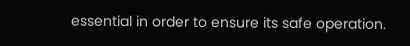essential in order to ensure its safe operation.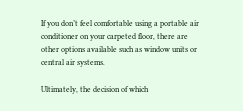If you don’t feel comfortable using a portable air conditioner on your carpeted floor, there are other options available such as window units or central air systems.

Ultimately, the decision of which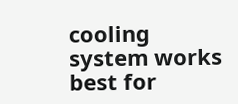cooling system works best for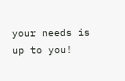your needs is up to you!